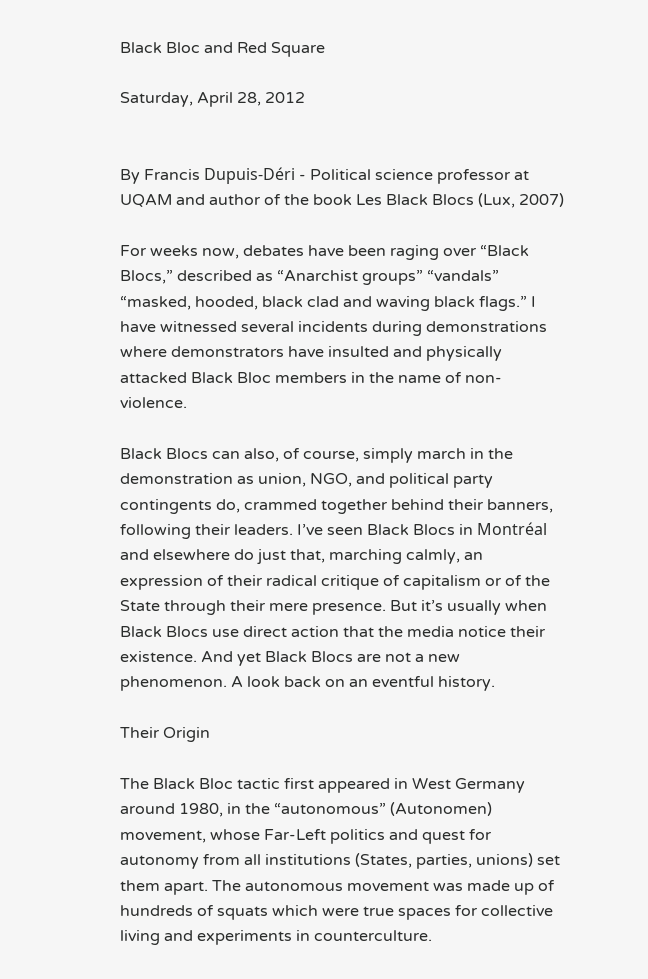Black Bloc and Red Square

Saturday, April 28, 2012


By Francis Dupuis-Déri - Political science professor at UQAM and author of the book Les Black Blocs (Lux, 2007)

For weeks now, debates have been raging over “Black Blocs,” described as “Anarchist groups” “vandals” “masked, hooded, black clad and waving black flags.” I have witnessed several incidents during demonstrations where demonstrators have insulted and physically attacked Black Bloc members in the name of non-violence.

Black Blocs can also, of course, simply march in the demonstration as union, NGO, and political party contingents do, crammed together behind their banners, following their leaders. I’ve seen Black Blocs in Montréal and elsewhere do just that, marching calmly, an expression of their radical critique of capitalism or of the State through their mere presence. But it’s usually when Black Blocs use direct action that the media notice their existence. And yet Black Blocs are not a new phenomenon. A look back on an eventful history.

Their Origin

The Black Bloc tactic first appeared in West Germany around 1980, in the “autonomous” (Autonomen) movement, whose Far-Left politics and quest for autonomy from all institutions (States, parties, unions) set them apart. The autonomous movement was made up of hundreds of squats which were true spaces for collective living and experiments in counterculture.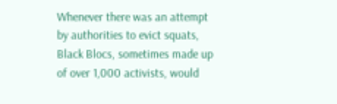Whenever there was an attempt by authorities to evict squats, Black Blocs, sometimes made up of over 1,000 activists, would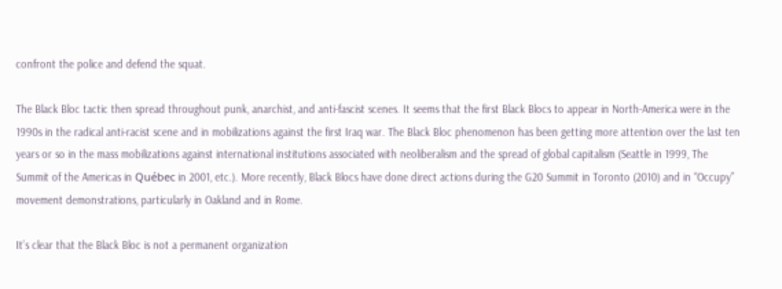confront the police and defend the squat.

The Black Bloc tactic then spread throughout punk, anarchist, and anti-fascist scenes. It seems that the first Black Blocs to appear in North-America were in the 1990s in the radical anti-racist scene and in mobilizations against the first Iraq war. The Black Bloc phenomenon has been getting more attention over the last ten years or so in the mass mobilizations against international institutions associated with neoliberalism and the spread of global capitalism (Seattle in 1999, The Summit of the Americas in Québec in 2001, etc.). More recently, Black Blocs have done direct actions during the G20 Summit in Toronto (2010) and in “Occupy” movement demonstrations, particularly in Oakland and in Rome.

It’s clear that the Black Bloc is not a permanent organization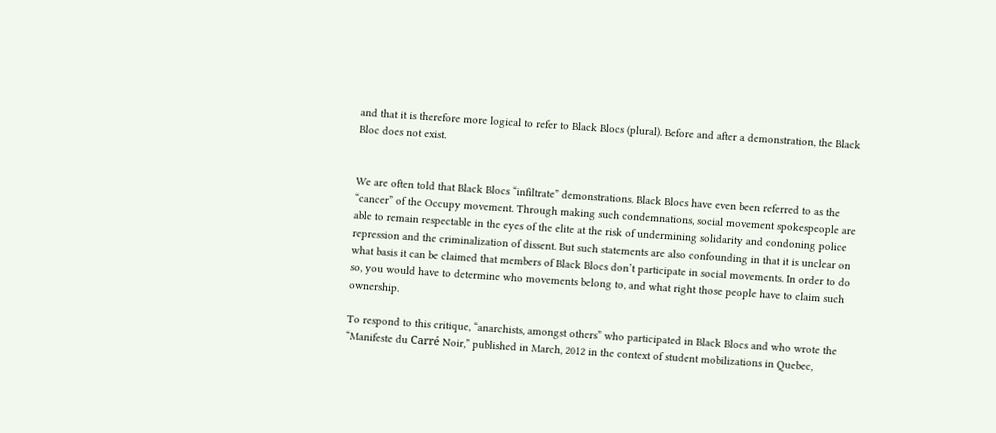and that it is therefore more logical to refer to Black Blocs (plural). Before and after a demonstration, the Black Bloc does not exist.


We are often told that Black Blocs “infiltrate” demonstrations. Black Blocs have even been referred to as the “cancer” of the Occupy movement. Through making such condemnations, social movement spokespeople are able to remain respectable in the eyes of the elite at the risk of undermining solidarity and condoning police repression and the criminalization of dissent. But such statements are also confounding in that it is unclear on what basis it can be claimed that members of Black Blocs don’t participate in social movements. In order to do so, you would have to determine who movements belong to, and what right those people have to claim such ownership.

To respond to this critique, “anarchists, amongst others” who participated in Black Blocs and who wrote the “Manifeste du Carré Noir,” published in March, 2012 in the context of student mobilizations in Quebec,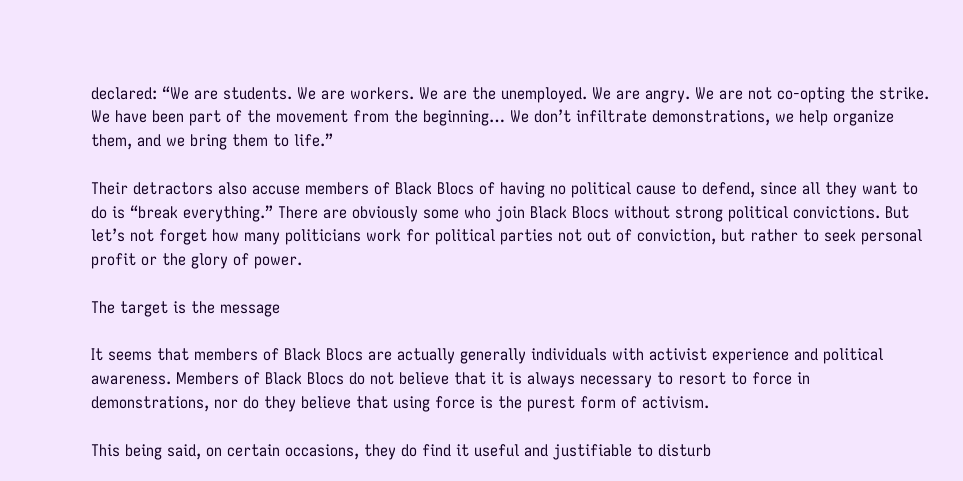declared: “We are students. We are workers. We are the unemployed. We are angry. We are not co-opting the strike. We have been part of the movement from the beginning… We don’t infiltrate demonstrations, we help organize them, and we bring them to life.”

Their detractors also accuse members of Black Blocs of having no political cause to defend, since all they want to do is “break everything.” There are obviously some who join Black Blocs without strong political convictions. But let’s not forget how many politicians work for political parties not out of conviction, but rather to seek personal profit or the glory of power.

The target is the message

It seems that members of Black Blocs are actually generally individuals with activist experience and political awareness. Members of Black Blocs do not believe that it is always necessary to resort to force in demonstrations, nor do they believe that using force is the purest form of activism.

This being said, on certain occasions, they do find it useful and justifiable to disturb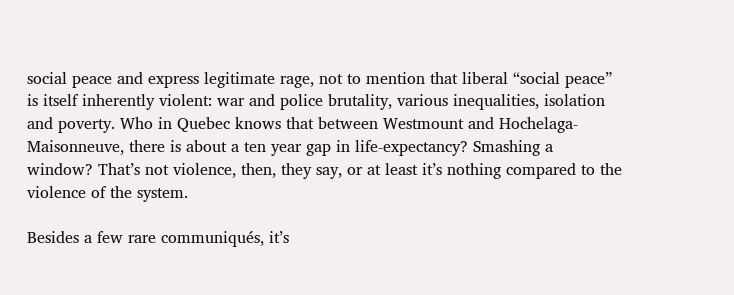social peace and express legitimate rage, not to mention that liberal “social peace” is itself inherently violent: war and police brutality, various inequalities, isolation and poverty. Who in Quebec knows that between Westmount and Hochelaga-Maisonneuve, there is about a ten year gap in life-expectancy? Smashing a window? That’s not violence, then, they say, or at least it’s nothing compared to the violence of the system.

Besides a few rare communiqués, it’s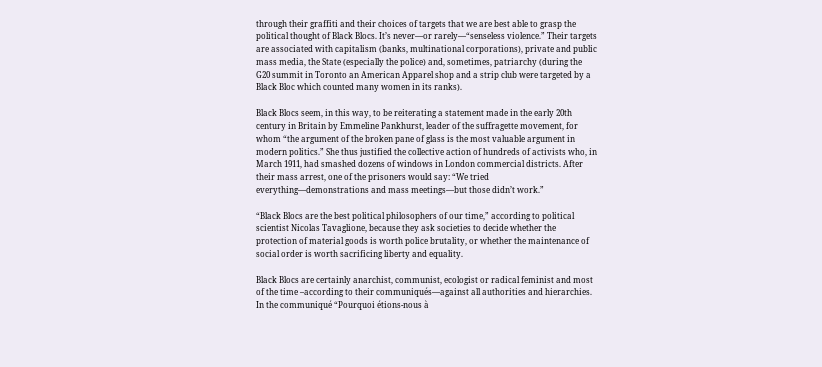through their graffiti and their choices of targets that we are best able to grasp the political thought of Black Blocs. It’s never—or rarely—“senseless violence.” Their targets are associated with capitalism (banks, multinational corporations), private and public mass media, the State (especially the police) and, sometimes, patriarchy (during the G20 summit in Toronto an American Apparel shop and a strip club were targeted by a Black Bloc which counted many women in its ranks).

Black Blocs seem, in this way, to be reiterating a statement made in the early 20th century in Britain by Emmeline Pankhurst, leader of the suffragette movement, for whom “the argument of the broken pane of glass is the most valuable argument in modern politics.” She thus justified the collective action of hundreds of activists who, in March 1911, had smashed dozens of windows in London commercial districts. After their mass arrest, one of the prisoners would say: “We tried everything—demonstrations and mass meetings—but those didn’t work.”

“Black Blocs are the best political philosophers of our time,” according to political scientist Nicolas Tavaglione, because they ask societies to decide whether the protection of material goods is worth police brutality, or whether the maintenance of social order is worth sacrificing liberty and equality.

Black Blocs are certainly anarchist, communist, ecologist or radical feminist and most of the time –according to their communiqués—against all authorities and hierarchies. In the communiqué “Pourquoi étions-nous à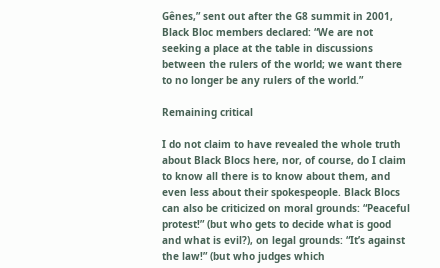Gênes,” sent out after the G8 summit in 2001, Black Bloc members declared: “We are not seeking a place at the table in discussions between the rulers of the world; we want there to no longer be any rulers of the world.”

Remaining critical

I do not claim to have revealed the whole truth about Black Blocs here, nor, of course, do I claim to know all there is to know about them, and even less about their spokespeople. Black Blocs can also be criticized on moral grounds: “Peaceful protest!” (but who gets to decide what is good and what is evil?), on legal grounds: “It’s against the law!” (but who judges which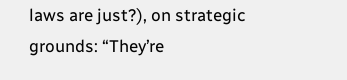laws are just?), on strategic grounds: “They’re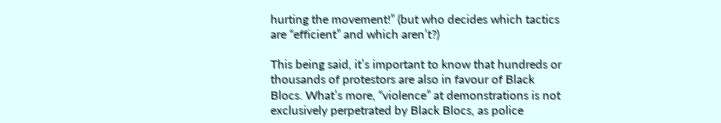hurting the movement!” (but who decides which tactics are “efficient” and which aren’t?)

This being said, it’s important to know that hundreds or thousands of protestors are also in favour of Black Blocs. What’s more, “violence” at demonstrations is not exclusively perpetrated by Black Blocs, as police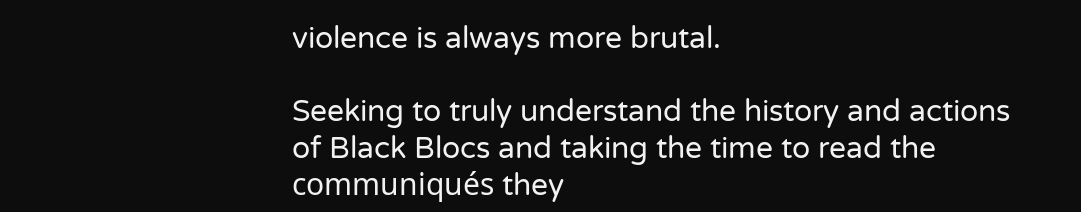violence is always more brutal.

Seeking to truly understand the history and actions of Black Blocs and taking the time to read the communiqués they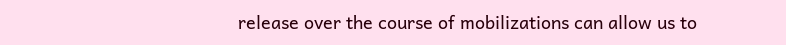release over the course of mobilizations can allow us to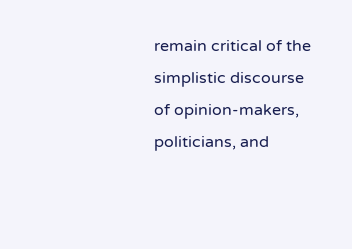remain critical of the simplistic discourse of opinion-makers, politicians, and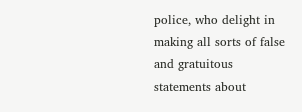police, who delight in making all sorts of false and gratuitous statements about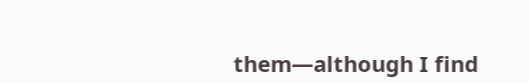them—although I find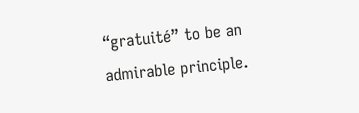“gratuité” to be an admirable principle.